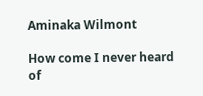Aminaka Wilmont

How come I never heard of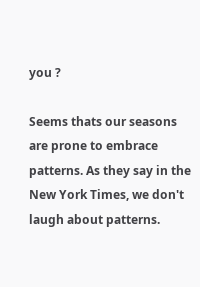you ?

Seems thats our seasons are prone to embrace patterns. As they say in the New York Times, we don't laugh about patterns.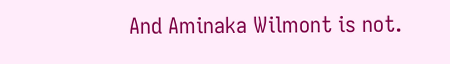And Aminaka Wilmont is not.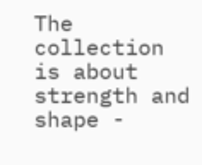The collection is about strength and shape -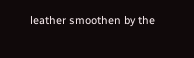leather smoothen by the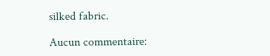silked fabric.

Aucun commentaire: